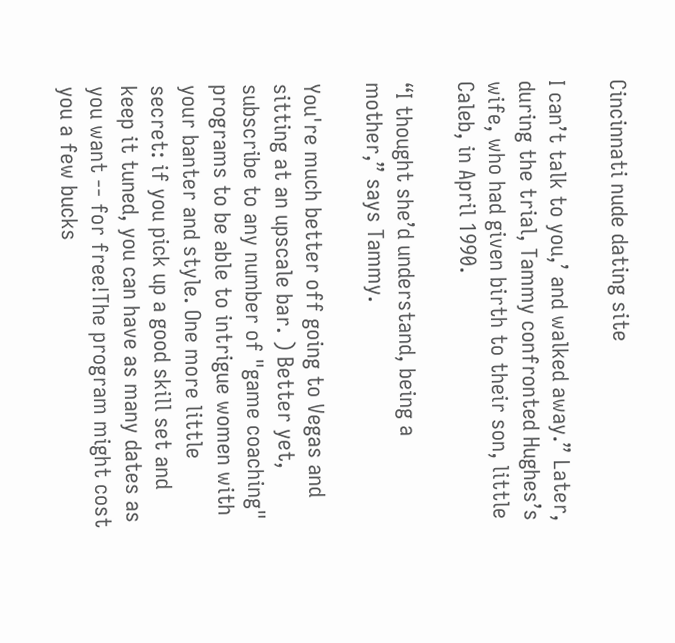Cincinnati nude dating site

I can’t talk to you,’ and walked away.” Later, during the trial, Tammy confronted Hughes’s wife, who had given birth to their son, little Caleb, in April 1990.

“I thought she’d understand, being a mother,” says Tammy.

You're much better off going to Vegas and sitting at an upscale bar. ) Better yet, subscribe to any number of "game coaching" programs to be able to intrigue women with your banter and style. One more little secret: if you pick up a good skill set and keep it tuned, you can have as many dates as you want -- for free!The program might cost you a few bucks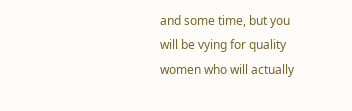and some time, but you will be vying for quality women who will actually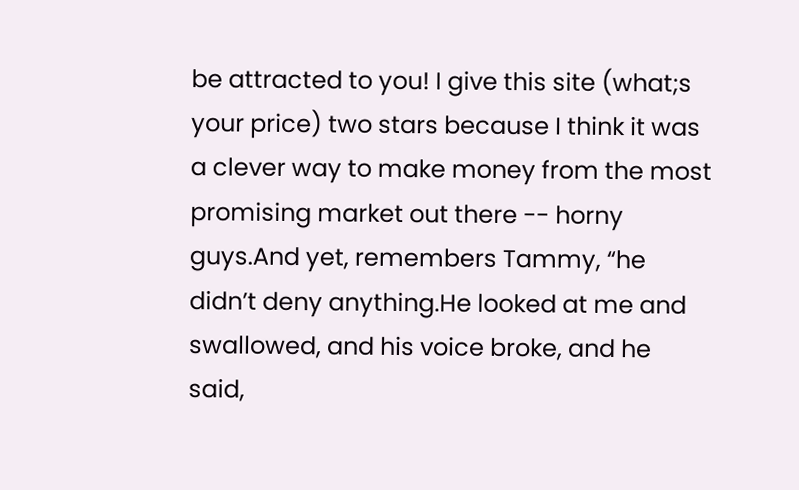be attracted to you! I give this site (what;s your price) two stars because I think it was a clever way to make money from the most promising market out there -- horny guys.And yet, remembers Tammy, “he didn’t deny anything.He looked at me and swallowed, and his voice broke, and he said,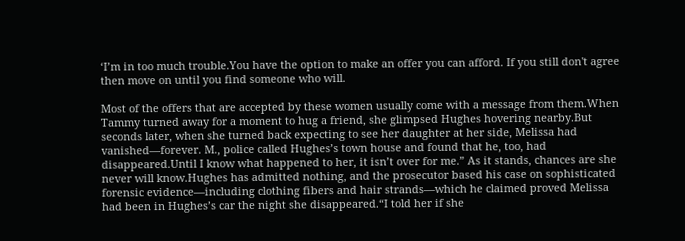‘I’m in too much trouble.You have the option to make an offer you can afford. If you still don't agree then move on until you find someone who will.

Most of the offers that are accepted by these women usually come with a message from them.When Tammy turned away for a moment to hug a friend, she glimpsed Hughes hovering nearby.But seconds later, when she turned back expecting to see her daughter at her side, Melissa had vanished—forever. M., police called Hughes’s town house and found that he, too, had disappeared.Until I know what happened to her, it isn’t over for me.” As it stands, chances are she never will know.Hughes has admitted nothing, and the prosecutor based his case on sophisticated forensic evidence—including clothing fibers and hair strands—which he claimed proved Melissa had been in Hughes’s car the night she disappeared.“I told her if she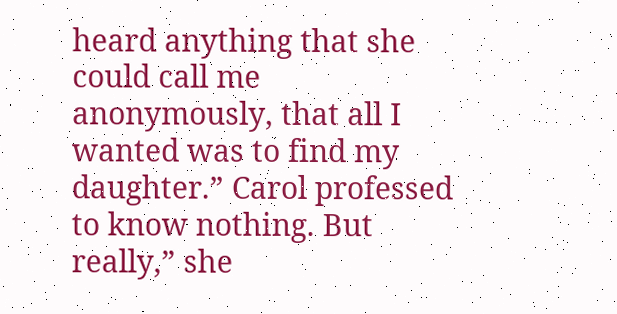heard anything that she could call me anonymously, that all I wanted was to find my daughter.” Carol professed to know nothing. But really,” she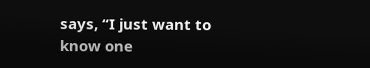says, “I just want to know one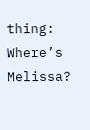thing: Where’s Melissa?